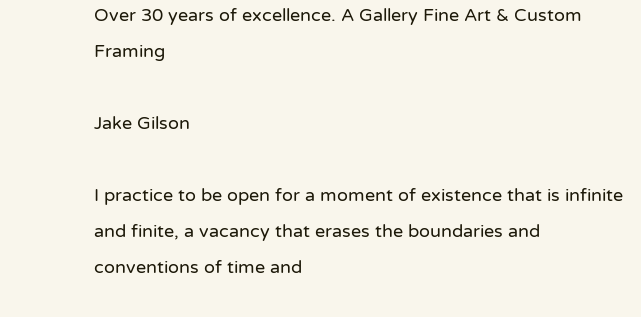Over 30 years of excellence. A Gallery Fine Art & Custom Framing

Jake Gilson

I practice to be open for a moment of existence that is infinite and finite, a vacancy that erases the boundaries and conventions of time and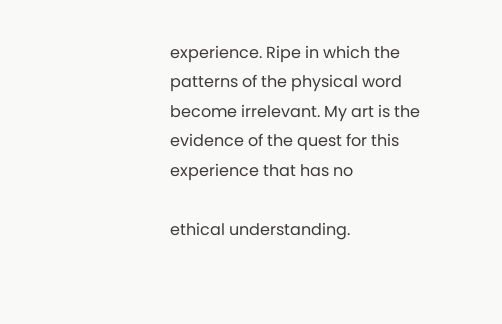experience. Ripe in which the patterns of the physical word become irrelevant. My art is the evidence of the quest for this experience that has no

ethical understanding.